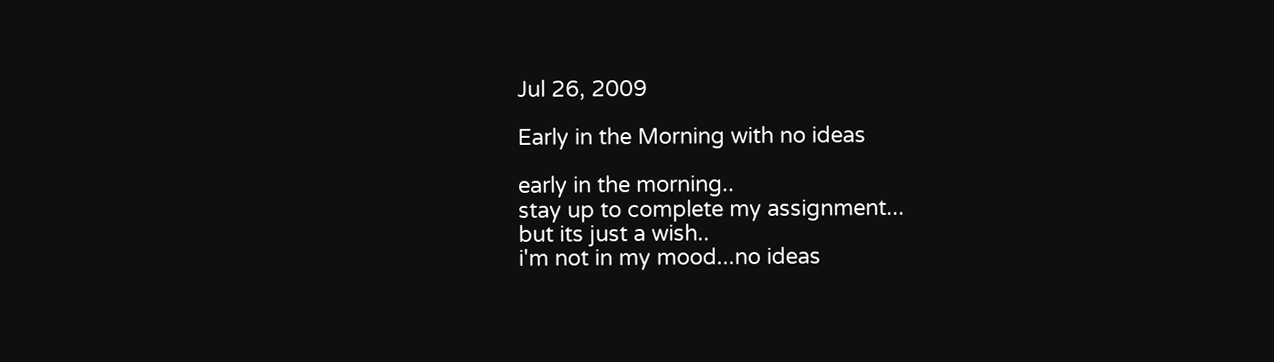Jul 26, 2009

Early in the Morning with no ideas

early in the morning..
stay up to complete my assignment...
but its just a wish..
i'm not in my mood...no ideas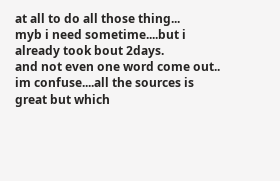at all to do all those thing...
myb i need sometime....but i already took bout 2days.
and not even one word come out..
im confuse....all the sources is great but which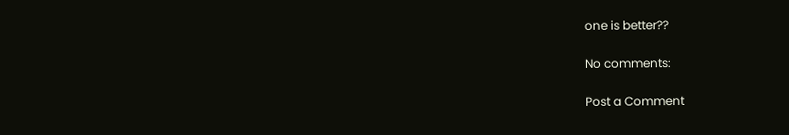one is better??

No comments:

Post a Comment